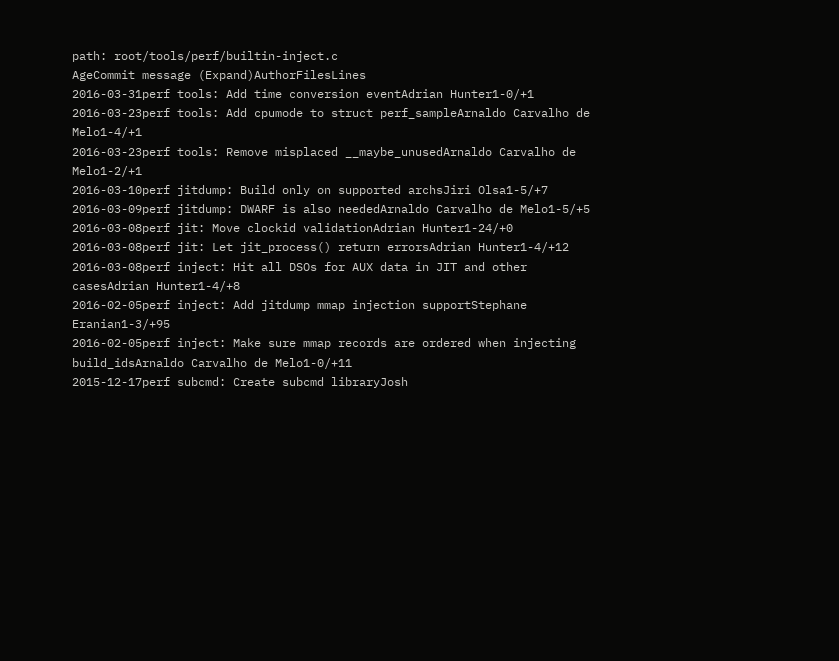path: root/tools/perf/builtin-inject.c
AgeCommit message (Expand)AuthorFilesLines
2016-03-31perf tools: Add time conversion eventAdrian Hunter1-0/+1
2016-03-23perf tools: Add cpumode to struct perf_sampleArnaldo Carvalho de Melo1-4/+1
2016-03-23perf tools: Remove misplaced __maybe_unusedArnaldo Carvalho de Melo1-2/+1
2016-03-10perf jitdump: Build only on supported archsJiri Olsa1-5/+7
2016-03-09perf jitdump: DWARF is also neededArnaldo Carvalho de Melo1-5/+5
2016-03-08perf jit: Move clockid validationAdrian Hunter1-24/+0
2016-03-08perf jit: Let jit_process() return errorsAdrian Hunter1-4/+12
2016-03-08perf inject: Hit all DSOs for AUX data in JIT and other casesAdrian Hunter1-4/+8
2016-02-05perf inject: Add jitdump mmap injection supportStephane Eranian1-3/+95
2016-02-05perf inject: Make sure mmap records are ordered when injecting build_idsArnaldo Carvalho de Melo1-0/+11
2015-12-17perf subcmd: Create subcmd libraryJosh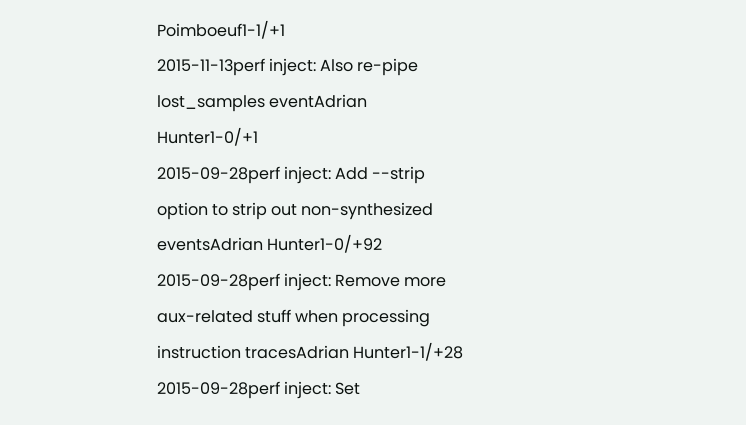Poimboeuf1-1/+1
2015-11-13perf inject: Also re-pipe lost_samples eventAdrian Hunter1-0/+1
2015-09-28perf inject: Add --strip option to strip out non-synthesized eventsAdrian Hunter1-0/+92
2015-09-28perf inject: Remove more aux-related stuff when processing instruction tracesAdrian Hunter1-1/+28
2015-09-28perf inject: Set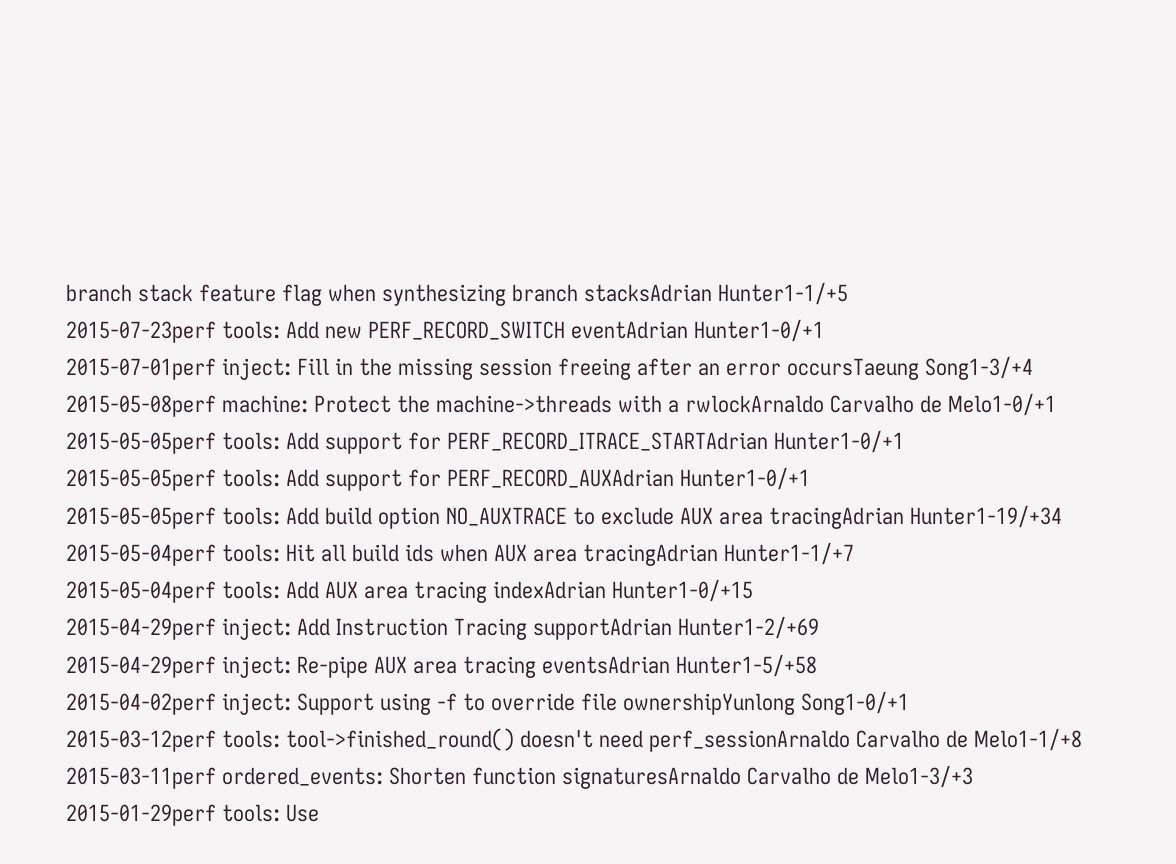branch stack feature flag when synthesizing branch stacksAdrian Hunter1-1/+5
2015-07-23perf tools: Add new PERF_RECORD_SWITCH eventAdrian Hunter1-0/+1
2015-07-01perf inject: Fill in the missing session freeing after an error occursTaeung Song1-3/+4
2015-05-08perf machine: Protect the machine->threads with a rwlockArnaldo Carvalho de Melo1-0/+1
2015-05-05perf tools: Add support for PERF_RECORD_ITRACE_STARTAdrian Hunter1-0/+1
2015-05-05perf tools: Add support for PERF_RECORD_AUXAdrian Hunter1-0/+1
2015-05-05perf tools: Add build option NO_AUXTRACE to exclude AUX area tracingAdrian Hunter1-19/+34
2015-05-04perf tools: Hit all build ids when AUX area tracingAdrian Hunter1-1/+7
2015-05-04perf tools: Add AUX area tracing indexAdrian Hunter1-0/+15
2015-04-29perf inject: Add Instruction Tracing supportAdrian Hunter1-2/+69
2015-04-29perf inject: Re-pipe AUX area tracing eventsAdrian Hunter1-5/+58
2015-04-02perf inject: Support using -f to override file ownershipYunlong Song1-0/+1
2015-03-12perf tools: tool->finished_round() doesn't need perf_sessionArnaldo Carvalho de Melo1-1/+8
2015-03-11perf ordered_events: Shorten function signaturesArnaldo Carvalho de Melo1-3/+3
2015-01-29perf tools: Use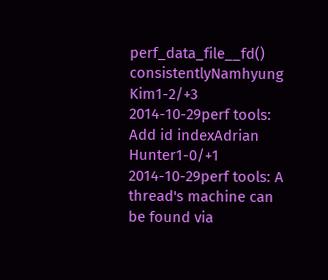perf_data_file__fd() consistentlyNamhyung Kim1-2/+3
2014-10-29perf tools: Add id indexAdrian Hunter1-0/+1
2014-10-29perf tools: A thread's machine can be found via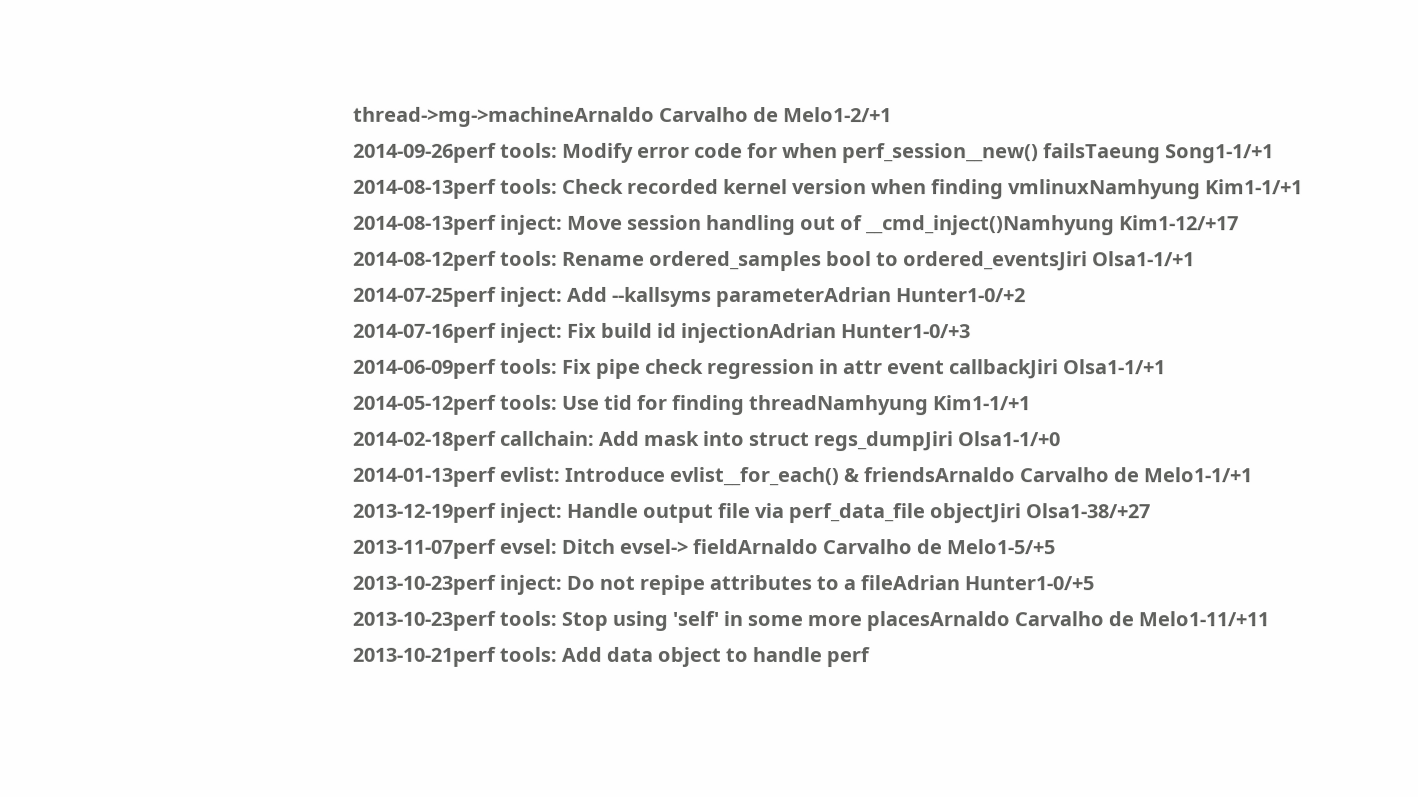thread->mg->machineArnaldo Carvalho de Melo1-2/+1
2014-09-26perf tools: Modify error code for when perf_session__new() failsTaeung Song1-1/+1
2014-08-13perf tools: Check recorded kernel version when finding vmlinuxNamhyung Kim1-1/+1
2014-08-13perf inject: Move session handling out of __cmd_inject()Namhyung Kim1-12/+17
2014-08-12perf tools: Rename ordered_samples bool to ordered_eventsJiri Olsa1-1/+1
2014-07-25perf inject: Add --kallsyms parameterAdrian Hunter1-0/+2
2014-07-16perf inject: Fix build id injectionAdrian Hunter1-0/+3
2014-06-09perf tools: Fix pipe check regression in attr event callbackJiri Olsa1-1/+1
2014-05-12perf tools: Use tid for finding threadNamhyung Kim1-1/+1
2014-02-18perf callchain: Add mask into struct regs_dumpJiri Olsa1-1/+0
2014-01-13perf evlist: Introduce evlist__for_each() & friendsArnaldo Carvalho de Melo1-1/+1
2013-12-19perf inject: Handle output file via perf_data_file objectJiri Olsa1-38/+27
2013-11-07perf evsel: Ditch evsel-> fieldArnaldo Carvalho de Melo1-5/+5
2013-10-23perf inject: Do not repipe attributes to a fileAdrian Hunter1-0/+5
2013-10-23perf tools: Stop using 'self' in some more placesArnaldo Carvalho de Melo1-11/+11
2013-10-21perf tools: Add data object to handle perf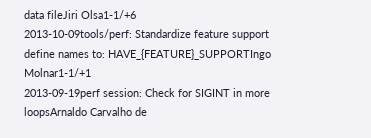data fileJiri Olsa1-1/+6
2013-10-09tools/perf: Standardize feature support define names to: HAVE_{FEATURE}_SUPPORTIngo Molnar1-1/+1
2013-09-19perf session: Check for SIGINT in more loopsArnaldo Carvalho de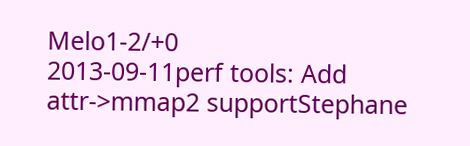Melo1-2/+0
2013-09-11perf tools: Add attr->mmap2 supportStephane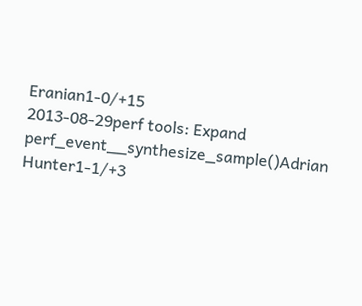Eranian1-0/+15
2013-08-29perf tools: Expand perf_event__synthesize_sample()Adrian Hunter1-1/+3